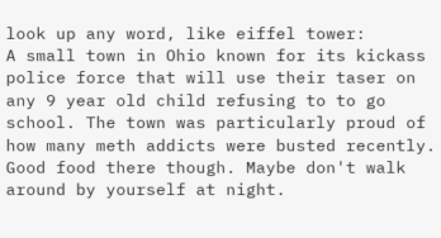look up any word, like eiffel tower:
A small town in Ohio known for its kickass police force that will use their taser on any 9 year old child refusing to to go school. The town was particularly proud of how many meth addicts were busted recently. Good food there though. Maybe don't walk around by yourself at night.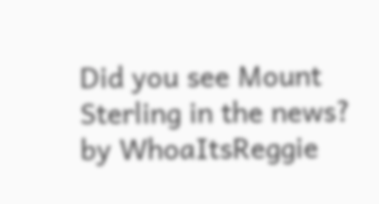Did you see Mount Sterling in the news?
by WhoaItsReggie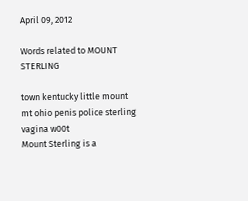April 09, 2012

Words related to MOUNT STERLING

town kentucky little mount mt ohio penis police sterling vagina w00t
Mount Sterling is a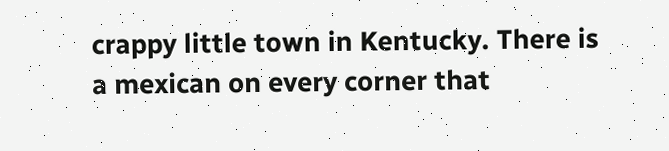crappy little town in Kentucky. There is a mexican on every corner that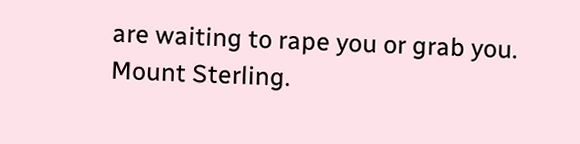are waiting to rape you or grab you.
Mount Sterling.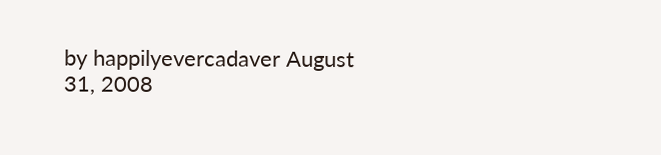by happilyevercadaver August 31, 2008